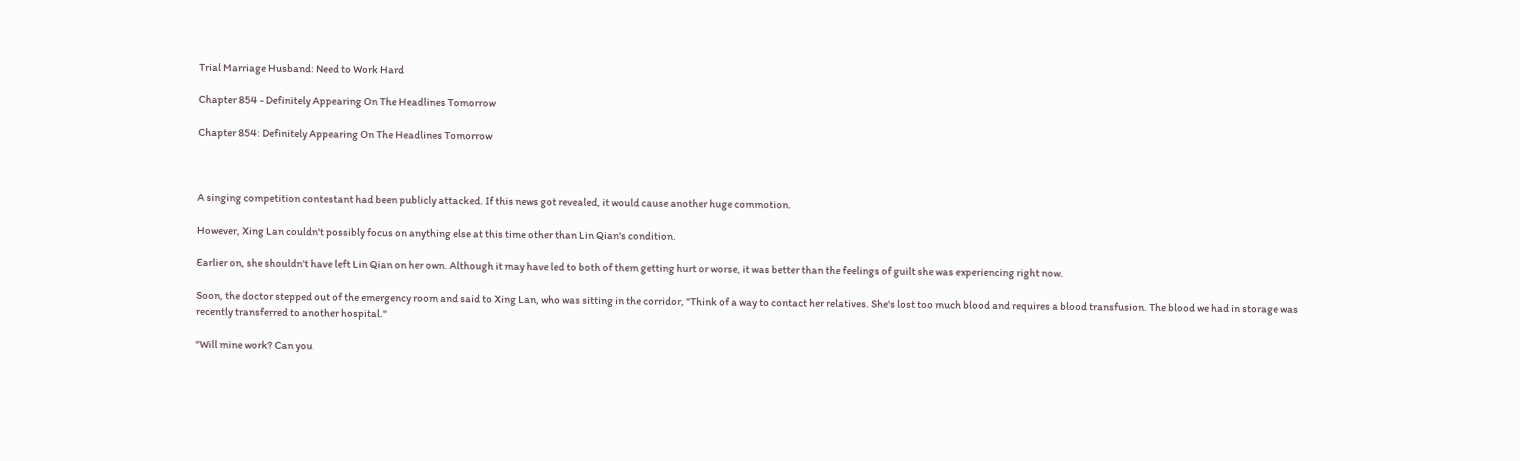Trial Marriage Husband: Need to Work Hard

Chapter 854 - Definitely Appearing On The Headlines Tomorrow

Chapter 854: Definitely Appearing On The Headlines Tomorrow



A singing competition contestant had been publicly attacked. If this news got revealed, it would cause another huge commotion.

However, Xing Lan couldn't possibly focus on anything else at this time other than Lin Qian's condition.

Earlier on, she shouldn't have left Lin Qian on her own. Although it may have led to both of them getting hurt or worse, it was better than the feelings of guilt she was experiencing right now.

Soon, the doctor stepped out of the emergency room and said to Xing Lan, who was sitting in the corridor, "Think of a way to contact her relatives. She's lost too much blood and requires a blood transfusion. The blood we had in storage was recently transferred to another hospital."

"Will mine work? Can you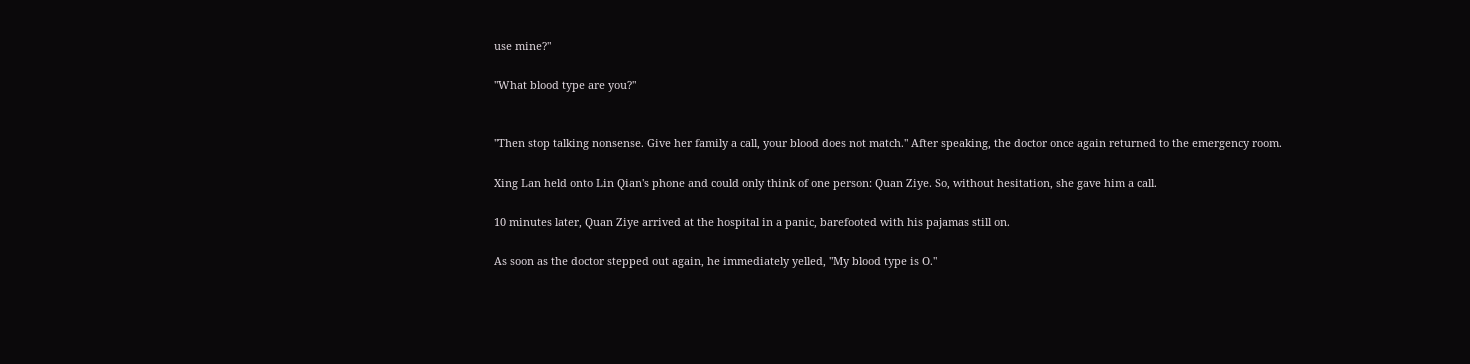use mine?"

"What blood type are you?"


"Then stop talking nonsense. Give her family a call, your blood does not match." After speaking, the doctor once again returned to the emergency room.

Xing Lan held onto Lin Qian's phone and could only think of one person: Quan Ziye. So, without hesitation, she gave him a call.

10 minutes later, Quan Ziye arrived at the hospital in a panic, barefooted with his pajamas still on.

As soon as the doctor stepped out again, he immediately yelled, "My blood type is O."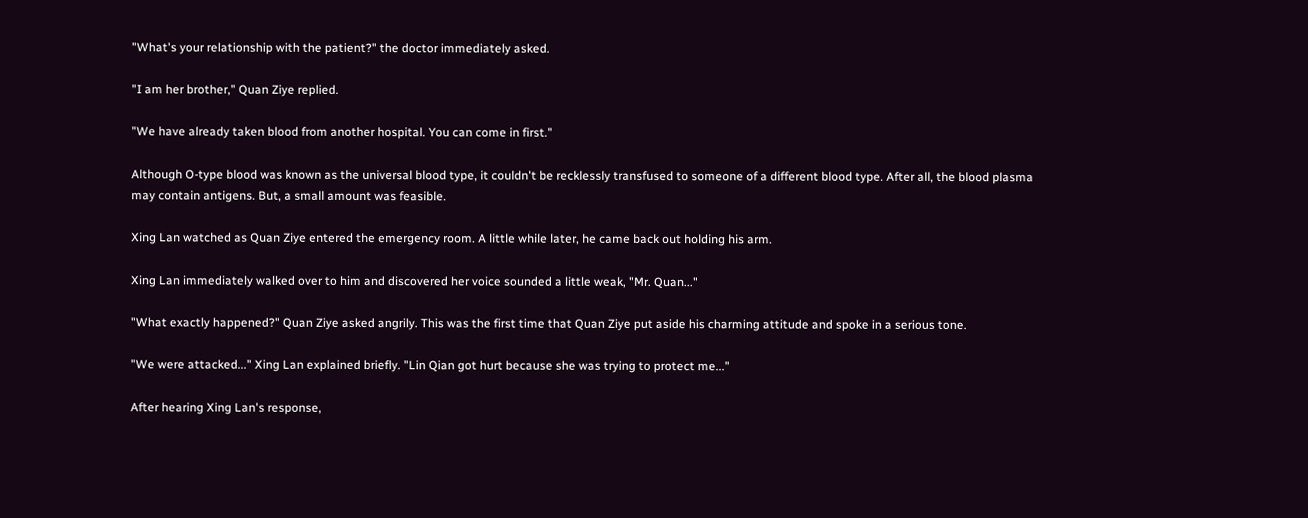"What's your relationship with the patient?" the doctor immediately asked.

"I am her brother," Quan Ziye replied.

"We have already taken blood from another hospital. You can come in first."

Although O-type blood was known as the universal blood type, it couldn't be recklessly transfused to someone of a different blood type. After all, the blood plasma may contain antigens. But, a small amount was feasible.

Xing Lan watched as Quan Ziye entered the emergency room. A little while later, he came back out holding his arm.

Xing Lan immediately walked over to him and discovered her voice sounded a little weak, "Mr. Quan..."

"What exactly happened?" Quan Ziye asked angrily. This was the first time that Quan Ziye put aside his charming attitude and spoke in a serious tone.

"We were attacked..." Xing Lan explained briefly. "Lin Qian got hurt because she was trying to protect me..."

After hearing Xing Lan's response,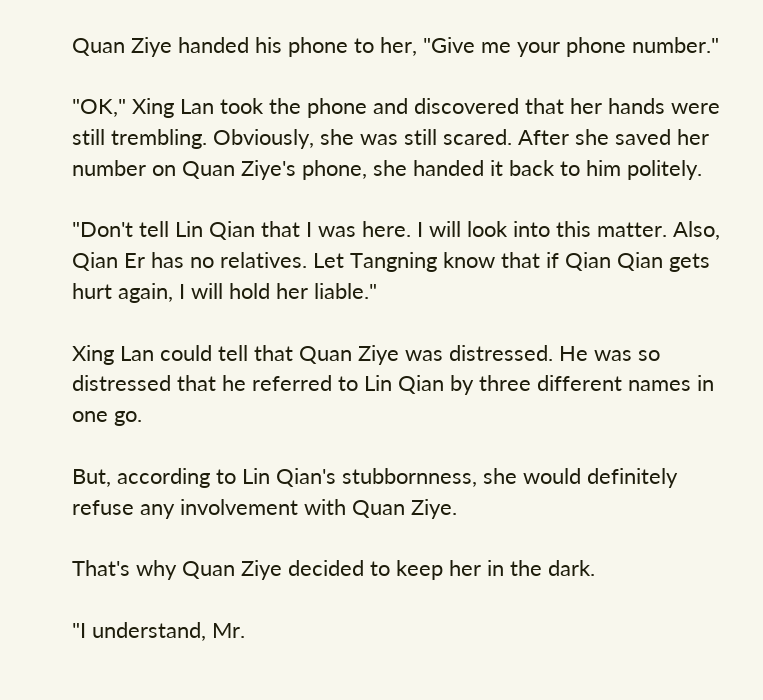Quan Ziye handed his phone to her, "Give me your phone number."

"OK," Xing Lan took the phone and discovered that her hands were still trembling. Obviously, she was still scared. After she saved her number on Quan Ziye's phone, she handed it back to him politely.

"Don't tell Lin Qian that I was here. I will look into this matter. Also, Qian Er has no relatives. Let Tangning know that if Qian Qian gets hurt again, I will hold her liable."

Xing Lan could tell that Quan Ziye was distressed. He was so distressed that he referred to Lin Qian by three different names in one go.

But, according to Lin Qian's stubbornness, she would definitely refuse any involvement with Quan Ziye.

That's why Quan Ziye decided to keep her in the dark.

"I understand, Mr.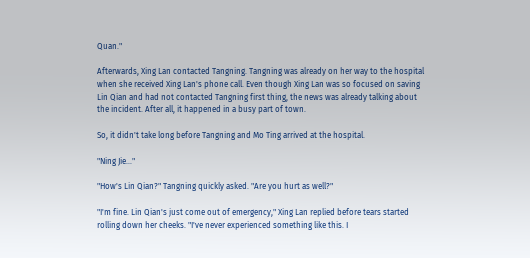Quan."

Afterwards, Xing Lan contacted Tangning. Tangning was already on her way to the hospital when she received Xing Lan's phone call. Even though Xing Lan was so focused on saving Lin Qian and had not contacted Tangning first thing, the news was already talking about the incident. After all, it happened in a busy part of town.

So, it didn't take long before Tangning and Mo Ting arrived at the hospital.

"Ning Jie..."

"How's Lin Qian?" Tangning quickly asked. "Are you hurt as well?"

"I'm fine. Lin Qian's just come out of emergency," Xing Lan replied before tears started rolling down her cheeks. "I've never experienced something like this. I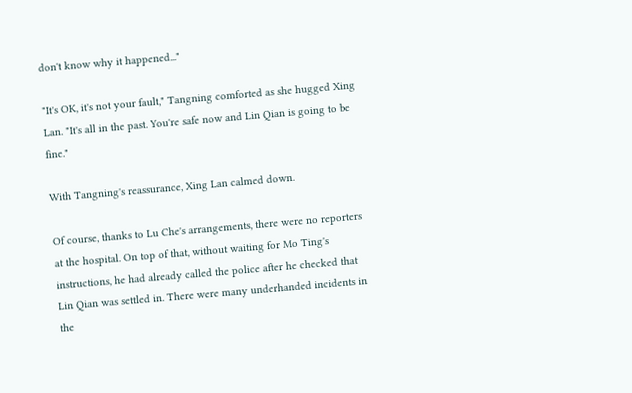don't know why it happened..."

"It's OK, it's not your fault," Tangning comforted as she hugged Xing Lan. "It's all in the past. You're safe now and Lin Qian is going to be fine."

With Tangning's reassurance, Xing Lan calmed down.

Of course, thanks to Lu Che's arrangements, there were no reporters at the hospital. On top of that, without waiting for Mo Ting's instructions, he had already called the police after he checked that Lin Qian was settled in. There were many underhanded incidents in the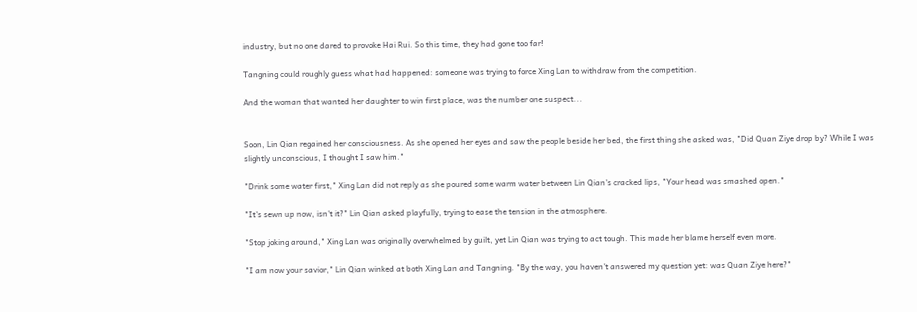industry, but no one dared to provoke Hai Rui. So this time, they had gone too far!

Tangning could roughly guess what had happened: someone was trying to force Xing Lan to withdraw from the competition.

And the woman that wanted her daughter to win first place, was the number one suspect...


Soon, Lin Qian regained her consciousness. As she opened her eyes and saw the people beside her bed, the first thing she asked was, "Did Quan Ziye drop by? While I was slightly unconscious, I thought I saw him."

"Drink some water first," Xing Lan did not reply as she poured some warm water between Lin Qian's cracked lips, "Your head was smashed open."

"It's sewn up now, isn't it?" Lin Qian asked playfully, trying to ease the tension in the atmosphere.

"Stop joking around," Xing Lan was originally overwhelmed by guilt, yet Lin Qian was trying to act tough. This made her blame herself even more.

"I am now your savior," Lin Qian winked at both Xing Lan and Tangning. "By the way, you haven't answered my question yet: was Quan Ziye here?"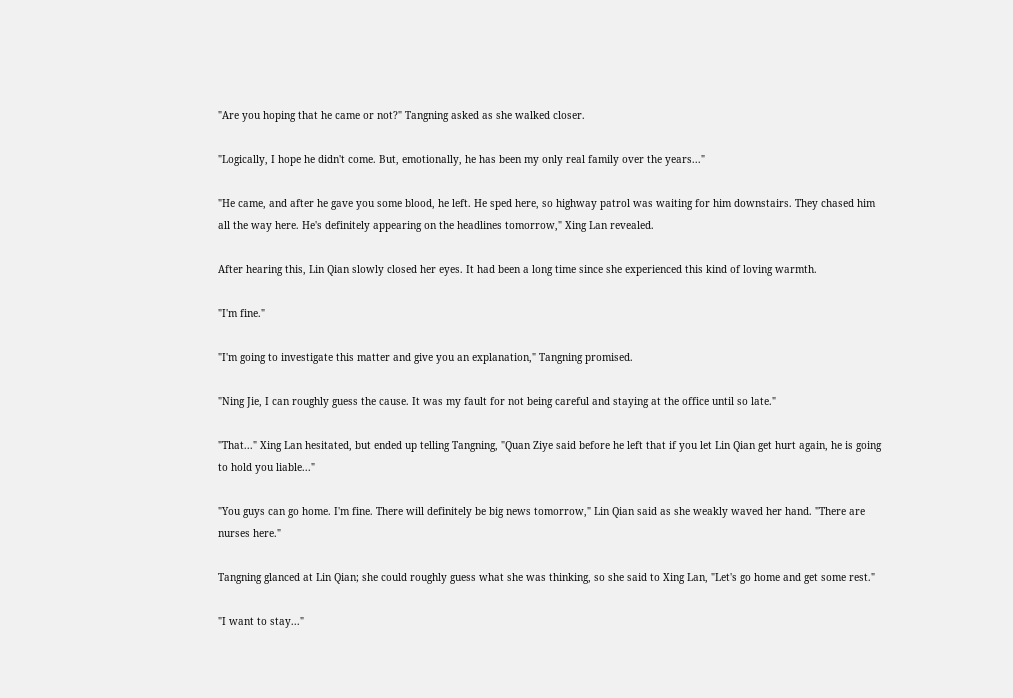"Are you hoping that he came or not?" Tangning asked as she walked closer.

"Logically, I hope he didn't come. But, emotionally, he has been my only real family over the years..."

"He came, and after he gave you some blood, he left. He sped here, so highway patrol was waiting for him downstairs. They chased him all the way here. He's definitely appearing on the headlines tomorrow," Xing Lan revealed.

After hearing this, Lin Qian slowly closed her eyes. It had been a long time since she experienced this kind of loving warmth.

"I'm fine."

"I'm going to investigate this matter and give you an explanation," Tangning promised.

"Ning Jie, I can roughly guess the cause. It was my fault for not being careful and staying at the office until so late."

"That..." Xing Lan hesitated, but ended up telling Tangning, "Quan Ziye said before he left that if you let Lin Qian get hurt again, he is going to hold you liable..."

"You guys can go home. I'm fine. There will definitely be big news tomorrow," Lin Qian said as she weakly waved her hand. "There are nurses here."

Tangning glanced at Lin Qian; she could roughly guess what she was thinking, so she said to Xing Lan, "Let's go home and get some rest."

"I want to stay..."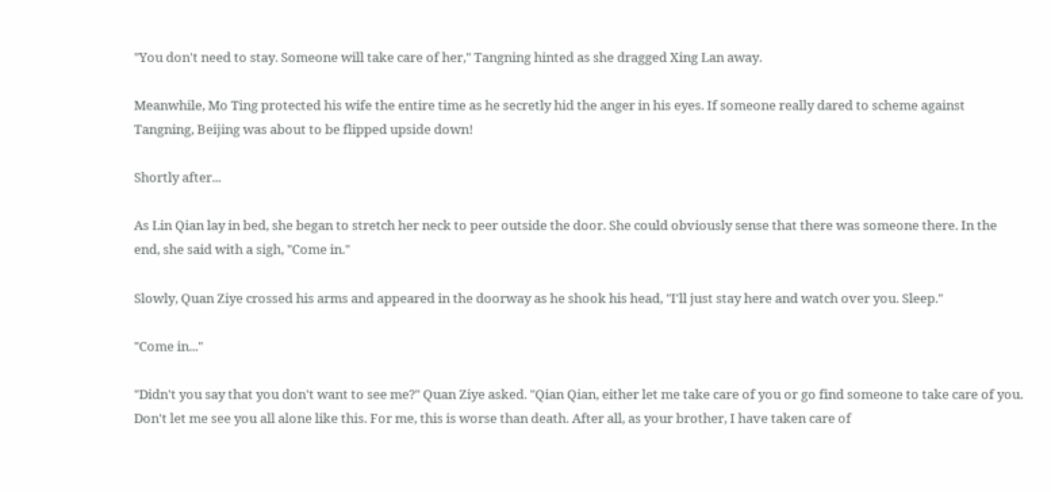"You don't need to stay. Someone will take care of her," Tangning hinted as she dragged Xing Lan away.

Meanwhile, Mo Ting protected his wife the entire time as he secretly hid the anger in his eyes. If someone really dared to scheme against Tangning, Beijing was about to be flipped upside down!

Shortly after...

As Lin Qian lay in bed, she began to stretch her neck to peer outside the door. She could obviously sense that there was someone there. In the end, she said with a sigh, "Come in."

Slowly, Quan Ziye crossed his arms and appeared in the doorway as he shook his head, "I'll just stay here and watch over you. Sleep."

"Come in..."

"Didn't you say that you don't want to see me?" Quan Ziye asked. "Qian Qian, either let me take care of you or go find someone to take care of you. Don't let me see you all alone like this. For me, this is worse than death. After all, as your brother, I have taken care of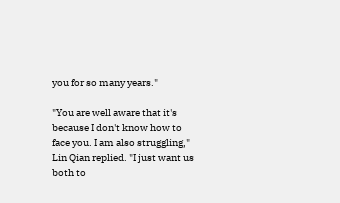you for so many years."

"You are well aware that it's because I don't know how to face you. I am also struggling," Lin Qian replied. "I just want us both to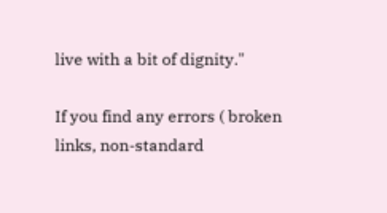live with a bit of dignity."

If you find any errors ( broken links, non-standard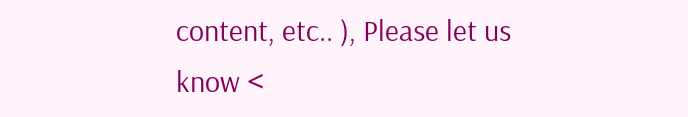content, etc.. ), Please let us know <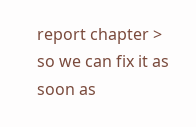report chapter > so we can fix it as soon as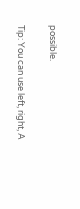possible.

Tip: You can use left, right, A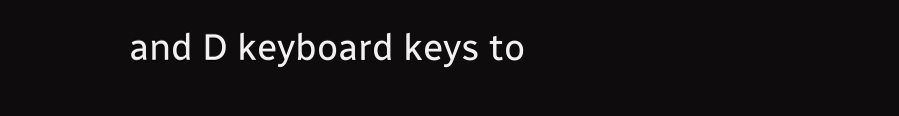and D keyboard keys to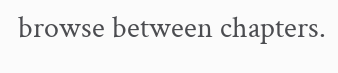browse between chapters.